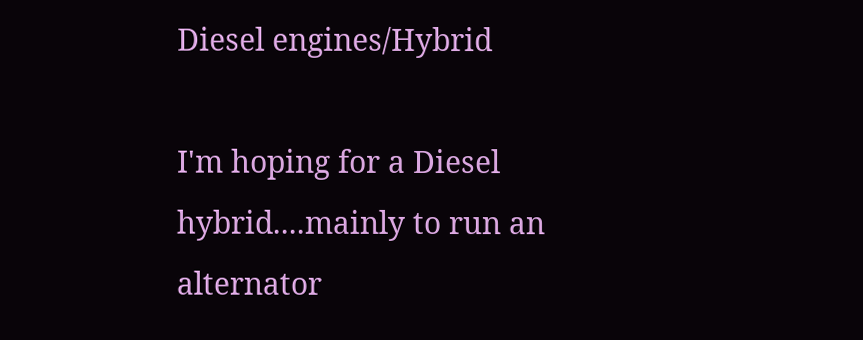Diesel engines/Hybrid

I'm hoping for a Diesel hybrid....mainly to run an alternator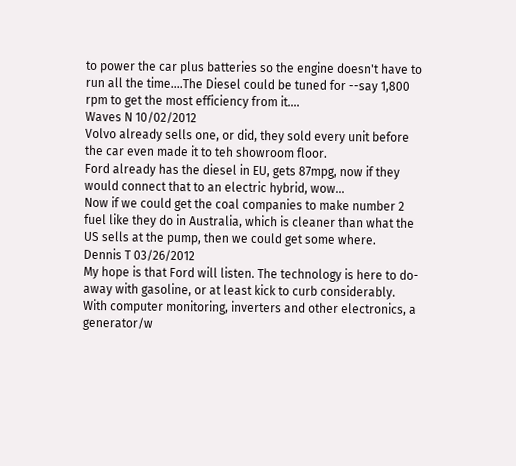to power the car plus batteries so the engine doesn't have to run all the time....The Diesel could be tuned for --say 1,800 rpm to get the most efficiency from it....
Waves N 10/02/2012
Volvo already sells one, or did, they sold every unit before the car even made it to teh showroom floor.
Ford already has the diesel in EU, gets 87mpg, now if they would connect that to an electric hybrid, wow...
Now if we could get the coal companies to make number 2 fuel like they do in Australia, which is cleaner than what the US sells at the pump, then we could get some where.
Dennis T 03/26/2012
My hope is that Ford will listen. The technology is here to do-away with gasoline, or at least kick to curb considerably. With computer monitoring, inverters and other electronics, a generator/w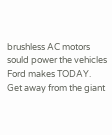brushless AC motors sould power the vehicles Ford makes TODAY. Get away from the giant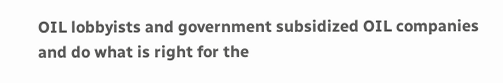OIL lobbyists and government subsidized OIL companies and do what is right for the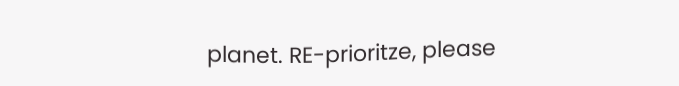planet. RE-prioritze, please